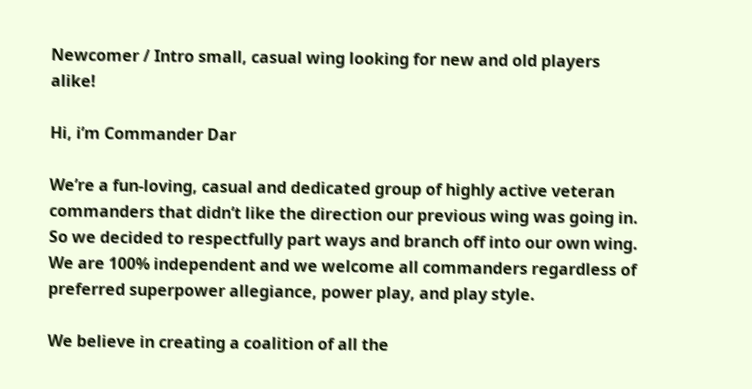Newcomer / Intro small, casual wing looking for new and old players alike!

Hi, i’m Commander Dar

We’re a fun-loving, casual and dedicated group of highly active veteran commanders that didn’t like the direction our previous wing was going in. So we decided to respectfully part ways and branch off into our own wing. We are 100% independent and we welcome all commanders regardless of preferred superpower allegiance, power play, and play style.

We believe in creating a coalition of all the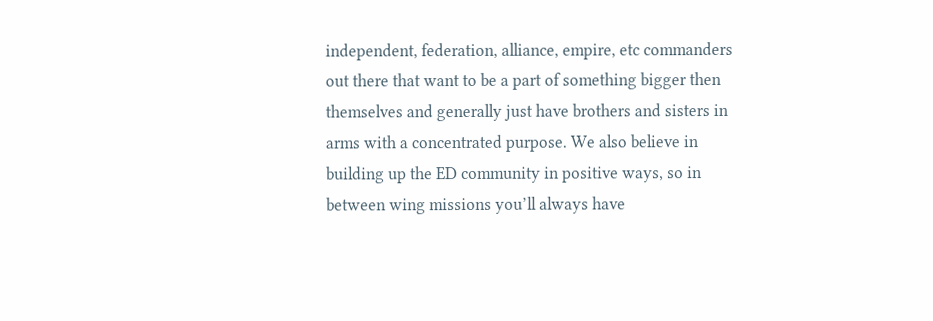independent, federation, alliance, empire, etc commanders out there that want to be a part of something bigger then themselves and generally just have brothers and sisters in arms with a concentrated purpose. We also believe in building up the ED community in positive ways, so in between wing missions you’ll always have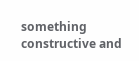something constructive and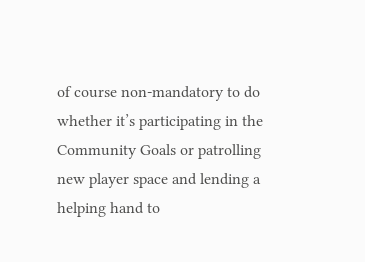of course non-mandatory to do whether it’s participating in the Community Goals or patrolling new player space and lending a helping hand to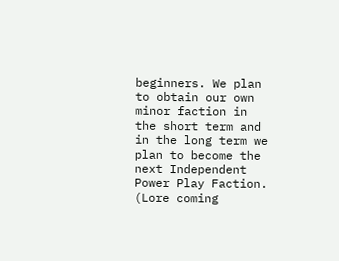beginners. We plan to obtain our own minor faction in the short term and in the long term we plan to become the next Independent Power Play Faction. (Lore coming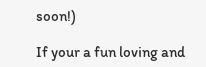soon!)

If your a fun loving and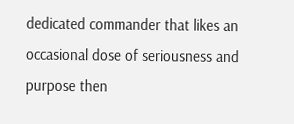dedicated commander that likes an occasional dose of seriousness and purpose then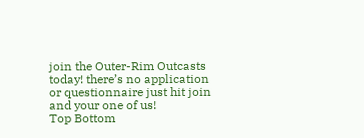join the Outer-Rim Outcasts today! there’s no application or questionnaire just hit join and your one of us!
Top Bottom